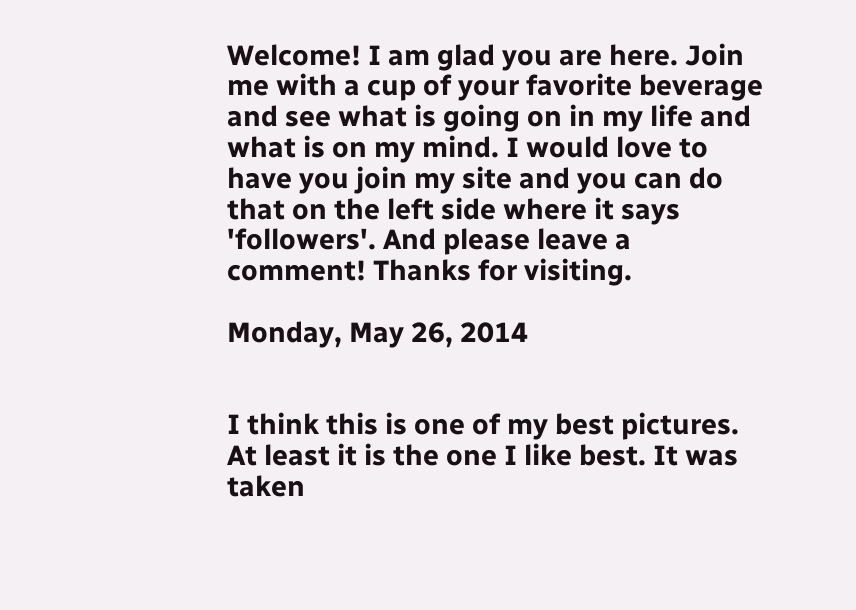Welcome! I am glad you are here. Join me with a cup of your favorite beverage and see what is going on in my life and what is on my mind. I would love to have you join my site and you can do that on the left side where it says 'followers'. And please leave a comment! Thanks for visiting.

Monday, May 26, 2014


I think this is one of my best pictures. At least it is the one I like best. It was taken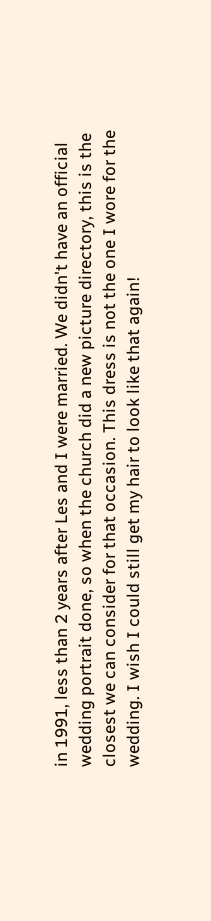in 1991, less than 2 years after Les and I were married. We didn't have an official wedding portrait done, so when the church did a new picture directory, this is the closest we can consider for that occasion. This dress is not the one I wore for the wedding. I wish I could still get my hair to look like that again!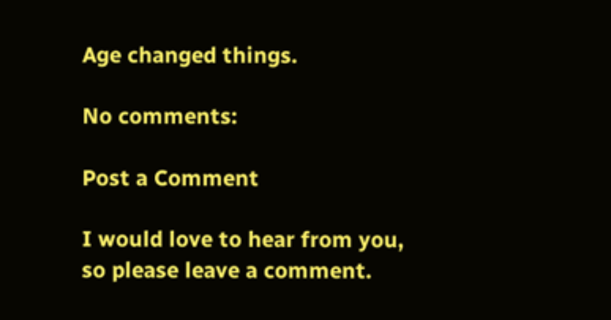Age changed things.

No comments:

Post a Comment

I would love to hear from you, so please leave a comment.